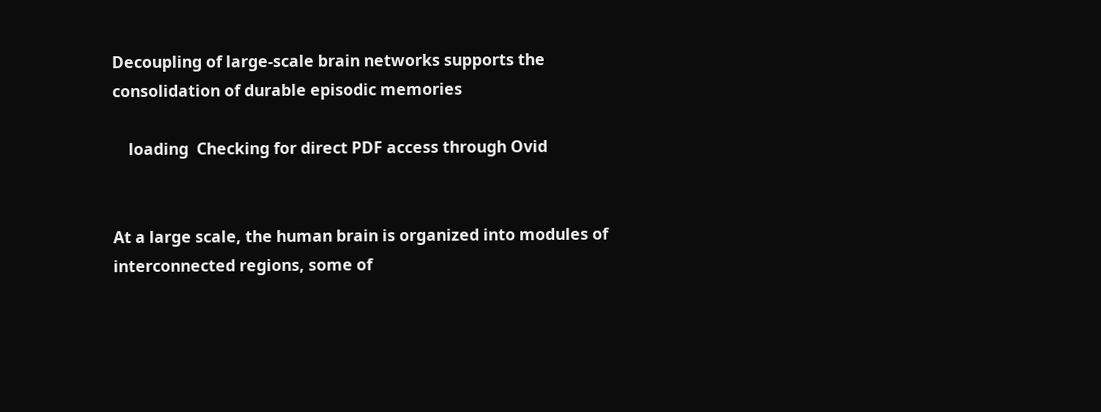Decoupling of large-scale brain networks supports the consolidation of durable episodic memories

    loading  Checking for direct PDF access through Ovid


At a large scale, the human brain is organized into modules of interconnected regions, some of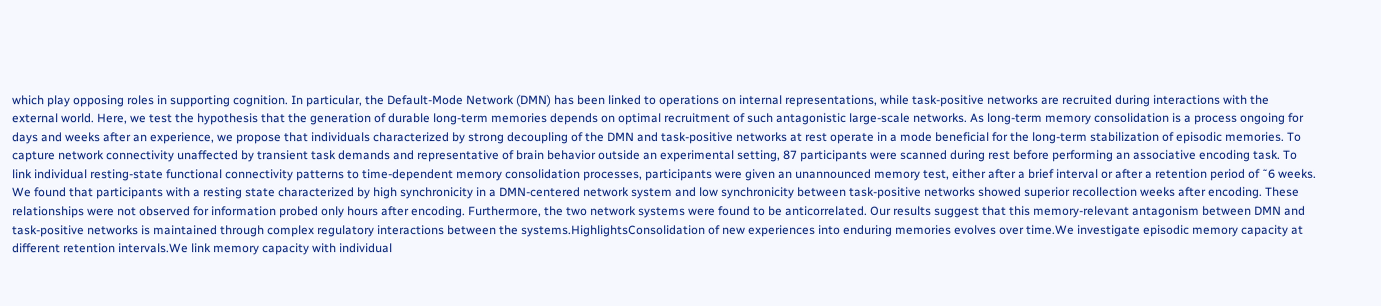which play opposing roles in supporting cognition. In particular, the Default-Mode Network (DMN) has been linked to operations on internal representations, while task-positive networks are recruited during interactions with the external world. Here, we test the hypothesis that the generation of durable long-term memories depends on optimal recruitment of such antagonistic large-scale networks. As long-term memory consolidation is a process ongoing for days and weeks after an experience, we propose that individuals characterized by strong decoupling of the DMN and task-positive networks at rest operate in a mode beneficial for the long-term stabilization of episodic memories. To capture network connectivity unaffected by transient task demands and representative of brain behavior outside an experimental setting, 87 participants were scanned during rest before performing an associative encoding task. To link individual resting-state functional connectivity patterns to time-dependent memory consolidation processes, participants were given an unannounced memory test, either after a brief interval or after a retention period of ˜6 weeks. We found that participants with a resting state characterized by high synchronicity in a DMN-centered network system and low synchronicity between task-positive networks showed superior recollection weeks after encoding. These relationships were not observed for information probed only hours after encoding. Furthermore, the two network systems were found to be anticorrelated. Our results suggest that this memory-relevant antagonism between DMN and task-positive networks is maintained through complex regulatory interactions between the systems.HighlightsConsolidation of new experiences into enduring memories evolves over time.We investigate episodic memory capacity at different retention intervals.We link memory capacity with individual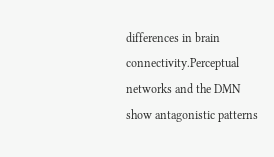differences in brain connectivity.Perceptual networks and the DMN show antagonistic patterns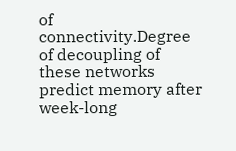of connectivity.Degree of decoupling of these networks predict memory after week-long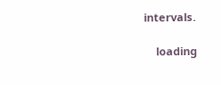intervals.

    loading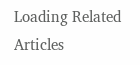Loading Related Articles